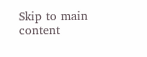Skip to main content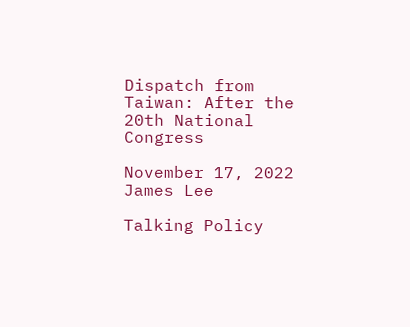Dispatch from Taiwan: After the 20th National Congress

November 17, 2022
James Lee

Talking Policy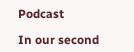Podcast

In our second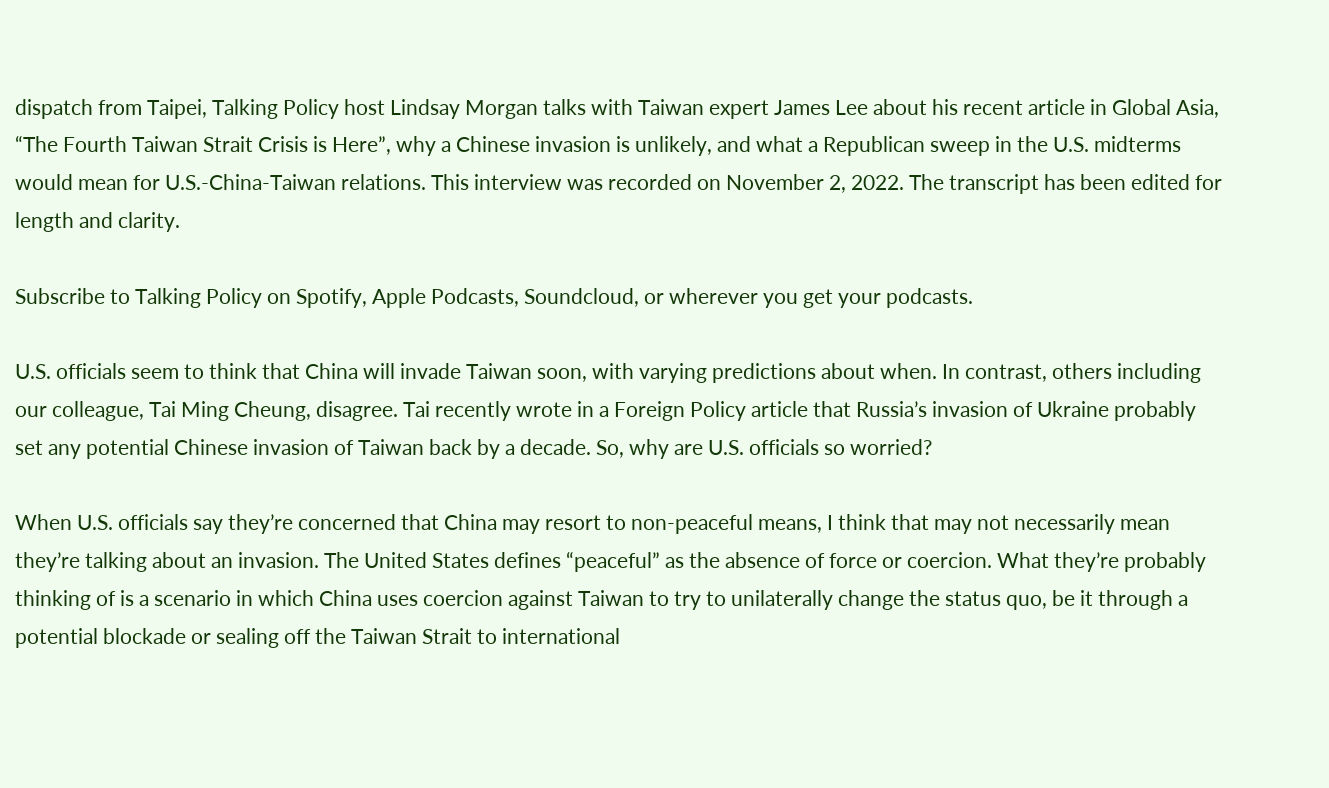dispatch from Taipei, Talking Policy host Lindsay Morgan talks with Taiwan expert James Lee about his recent article in Global Asia, “The Fourth Taiwan Strait Crisis is Here”, why a Chinese invasion is unlikely, and what a Republican sweep in the U.S. midterms would mean for U.S.-China-Taiwan relations. This interview was recorded on November 2, 2022. The transcript has been edited for length and clarity.

Subscribe to Talking Policy on Spotify, Apple Podcasts, Soundcloud, or wherever you get your podcasts.

U.S. officials seem to think that China will invade Taiwan soon, with varying predictions about when. In contrast, others including our colleague, Tai Ming Cheung, disagree. Tai recently wrote in a Foreign Policy article that Russia’s invasion of Ukraine probably set any potential Chinese invasion of Taiwan back by a decade. So, why are U.S. officials so worried?

When U.S. officials say they’re concerned that China may resort to non-peaceful means, I think that may not necessarily mean they’re talking about an invasion. The United States defines “peaceful” as the absence of force or coercion. What they’re probably thinking of is a scenario in which China uses coercion against Taiwan to try to unilaterally change the status quo, be it through a potential blockade or sealing off the Taiwan Strait to international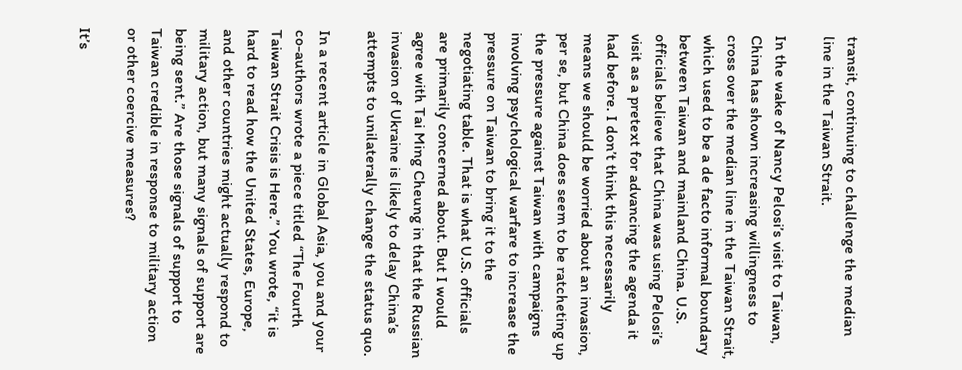transit, continuing to challenge the median line in the Taiwan Strait.

In the wake of Nancy Pelosi’s visit to Taiwan, China has shown increasing willingness to cross over the median line in the Taiwan Strait, which used to be a de facto informal boundary between Taiwan and mainland China. U.S. officials believe that China was using Pelosi’s visit as a pretext for advancing the agenda it had before. I don’t think this necessarily means we should be worried about an invasion, per se, but China does seem to be ratcheting up the pressure against Taiwan with campaigns involving psychological warfare to increase the pressure on Taiwan to bring it to the negotiating table. That is what U.S. officials are primarily concerned about. But I would agree with Tai Ming Cheung in that the Russian invasion of Ukraine is likely to delay China’s attempts to unilaterally change the status quo.

In a recent article in Global Asia, you and your co-authors wrote a piece titled “The Fourth Taiwan Strait Crisis is Here.” You wrote, “it is hard to read how the United States, Europe, and other countries might actually respond to military action, but many signals of support are being sent.” Are those signals of support to Taiwan credible in response to military action or other coercive measures?

It’s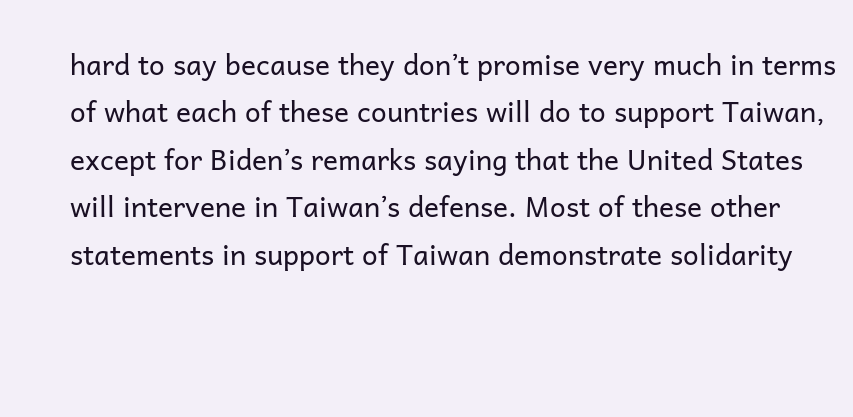hard to say because they don’t promise very much in terms of what each of these countries will do to support Taiwan, except for Biden’s remarks saying that the United States will intervene in Taiwan’s defense. Most of these other statements in support of Taiwan demonstrate solidarity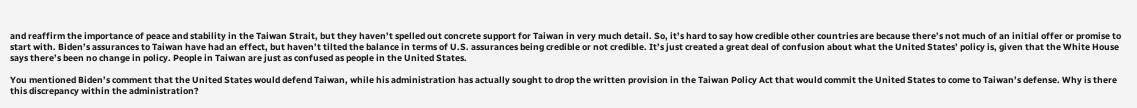and reaffirm the importance of peace and stability in the Taiwan Strait, but they haven’t spelled out concrete support for Taiwan in very much detail. So, it’s hard to say how credible other countries are because there’s not much of an initial offer or promise to start with. Biden’s assurances to Taiwan have had an effect, but haven’t tilted the balance in terms of U.S. assurances being credible or not credible. It’s just created a great deal of confusion about what the United States’ policy is, given that the White House says there’s been no change in policy. People in Taiwan are just as confused as people in the United States.

You mentioned Biden’s comment that the United States would defend Taiwan, while his administration has actually sought to drop the written provision in the Taiwan Policy Act that would commit the United States to come to Taiwan’s defense. Why is there this discrepancy within the administration?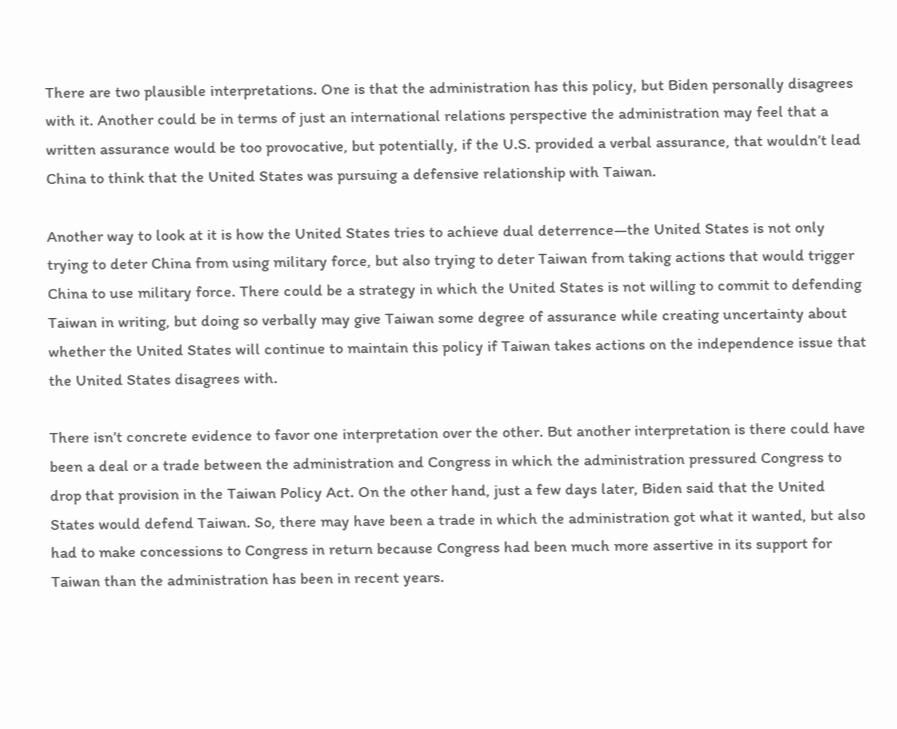There are two plausible interpretations. One is that the administration has this policy, but Biden personally disagrees with it. Another could be in terms of just an international relations perspective the administration may feel that a written assurance would be too provocative, but potentially, if the U.S. provided a verbal assurance, that wouldn’t lead China to think that the United States was pursuing a defensive relationship with Taiwan.

Another way to look at it is how the United States tries to achieve dual deterrence—the United States is not only trying to deter China from using military force, but also trying to deter Taiwan from taking actions that would trigger China to use military force. There could be a strategy in which the United States is not willing to commit to defending Taiwan in writing, but doing so verbally may give Taiwan some degree of assurance while creating uncertainty about whether the United States will continue to maintain this policy if Taiwan takes actions on the independence issue that the United States disagrees with.

There isn’t concrete evidence to favor one interpretation over the other. But another interpretation is there could have been a deal or a trade between the administration and Congress in which the administration pressured Congress to drop that provision in the Taiwan Policy Act. On the other hand, just a few days later, Biden said that the United States would defend Taiwan. So, there may have been a trade in which the administration got what it wanted, but also had to make concessions to Congress in return because Congress had been much more assertive in its support for Taiwan than the administration has been in recent years.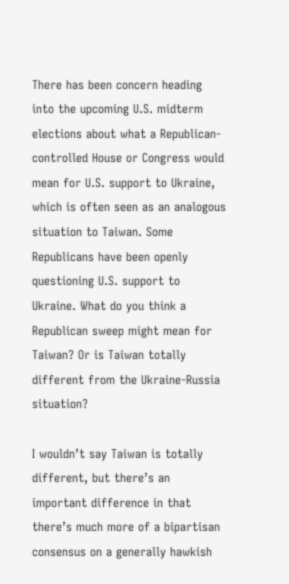There has been concern heading into the upcoming U.S. midterm elections about what a Republican-controlled House or Congress would mean for U.S. support to Ukraine, which is often seen as an analogous situation to Taiwan. Some Republicans have been openly questioning U.S. support to Ukraine. What do you think a Republican sweep might mean for Taiwan? Or is Taiwan totally different from the Ukraine-Russia situation?

I wouldn’t say Taiwan is totally different, but there’s an important difference in that there’s much more of a bipartisan consensus on a generally hawkish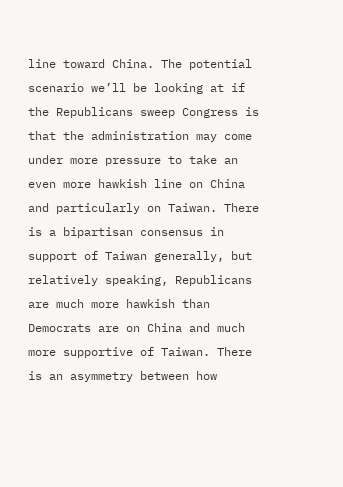line toward China. The potential scenario we’ll be looking at if the Republicans sweep Congress is that the administration may come under more pressure to take an even more hawkish line on China and particularly on Taiwan. There is a bipartisan consensus in support of Taiwan generally, but relatively speaking, Republicans are much more hawkish than Democrats are on China and much more supportive of Taiwan. There is an asymmetry between how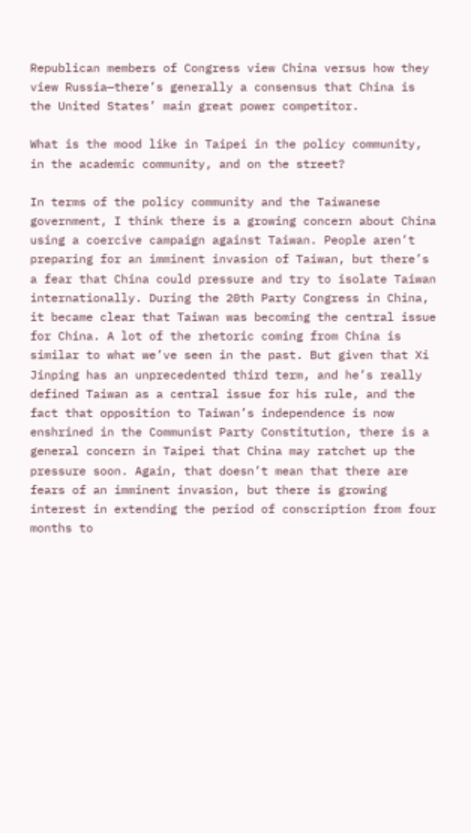Republican members of Congress view China versus how they view Russia—there’s generally a consensus that China is the United States’ main great power competitor.

What is the mood like in Taipei in the policy community, in the academic community, and on the street?

In terms of the policy community and the Taiwanese government, I think there is a growing concern about China using a coercive campaign against Taiwan. People aren’t preparing for an imminent invasion of Taiwan, but there’s a fear that China could pressure and try to isolate Taiwan internationally. During the 20th Party Congress in China, it became clear that Taiwan was becoming the central issue for China. A lot of the rhetoric coming from China is similar to what we’ve seen in the past. But given that Xi Jinping has an unprecedented third term, and he’s really defined Taiwan as a central issue for his rule, and the fact that opposition to Taiwan’s independence is now enshrined in the Communist Party Constitution, there is a general concern in Taipei that China may ratchet up the pressure soon. Again, that doesn’t mean that there are fears of an imminent invasion, but there is growing interest in extending the period of conscription from four months to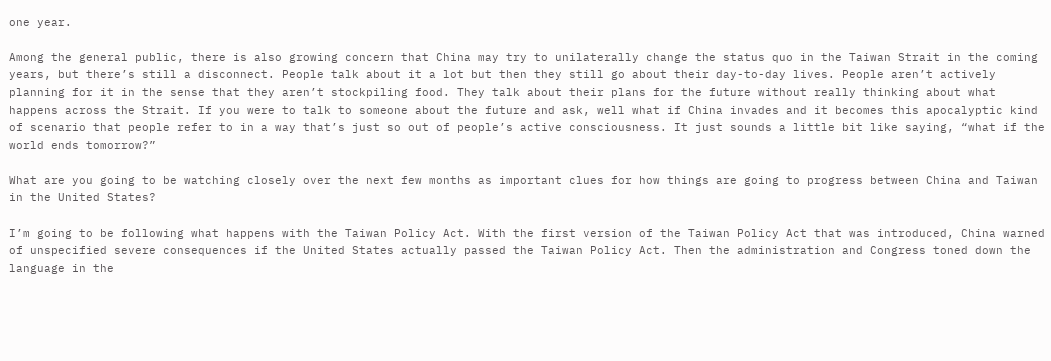one year.

Among the general public, there is also growing concern that China may try to unilaterally change the status quo in the Taiwan Strait in the coming years, but there’s still a disconnect. People talk about it a lot but then they still go about their day-to-day lives. People aren’t actively planning for it in the sense that they aren’t stockpiling food. They talk about their plans for the future without really thinking about what happens across the Strait. If you were to talk to someone about the future and ask, well what if China invades and it becomes this apocalyptic kind of scenario that people refer to in a way that’s just so out of people’s active consciousness. It just sounds a little bit like saying, “what if the world ends tomorrow?”

What are you going to be watching closely over the next few months as important clues for how things are going to progress between China and Taiwan in the United States?

I’m going to be following what happens with the Taiwan Policy Act. With the first version of the Taiwan Policy Act that was introduced, China warned of unspecified severe consequences if the United States actually passed the Taiwan Policy Act. Then the administration and Congress toned down the language in the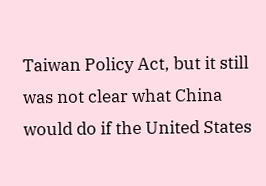Taiwan Policy Act, but it still was not clear what China would do if the United States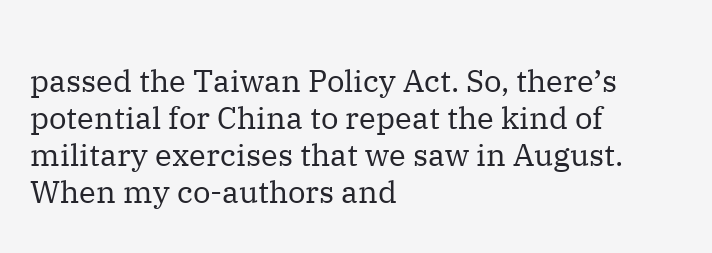passed the Taiwan Policy Act. So, there’s potential for China to repeat the kind of military exercises that we saw in August. When my co-authors and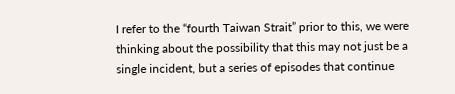I refer to the “fourth Taiwan Strait” prior to this, we were thinking about the possibility that this may not just be a single incident, but a series of episodes that continue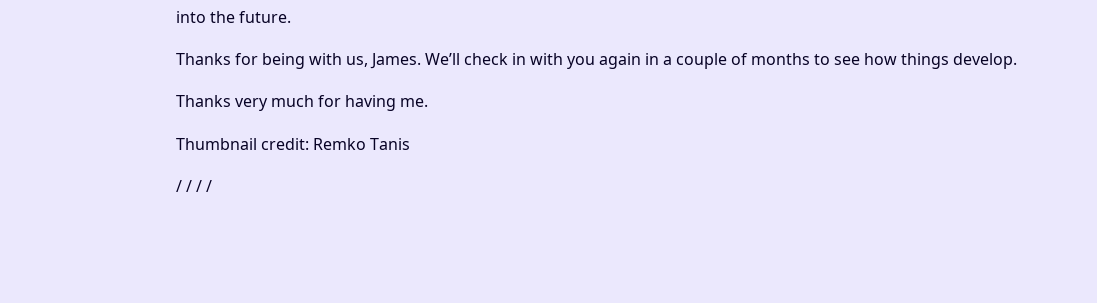into the future.

Thanks for being with us, James. We’ll check in with you again in a couple of months to see how things develop.

Thanks very much for having me.

Thumbnail credit: Remko Tanis

/ / / /